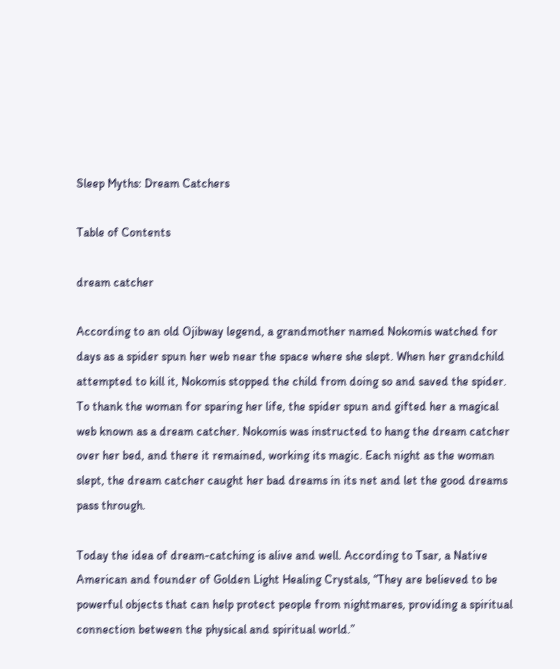Sleep Myths: Dream Catchers

Table of Contents

dream catcher

According to an old Ojibway legend, a grandmother named Nokomis watched for days as a spider spun her web near the space where she slept. When her grandchild attempted to kill it, Nokomis stopped the child from doing so and saved the spider. To thank the woman for sparing her life, the spider spun and gifted her a magical web known as a dream catcher. Nokomis was instructed to hang the dream catcher over her bed, and there it remained, working its magic. Each night as the woman slept, the dream catcher caught her bad dreams in its net and let the good dreams pass through.

Today the idea of dream-catching is alive and well. According to Tsar, a Native American and founder of Golden Light Healing Crystals, “They are believed to be powerful objects that can help protect people from nightmares, providing a spiritual connection between the physical and spiritual world.”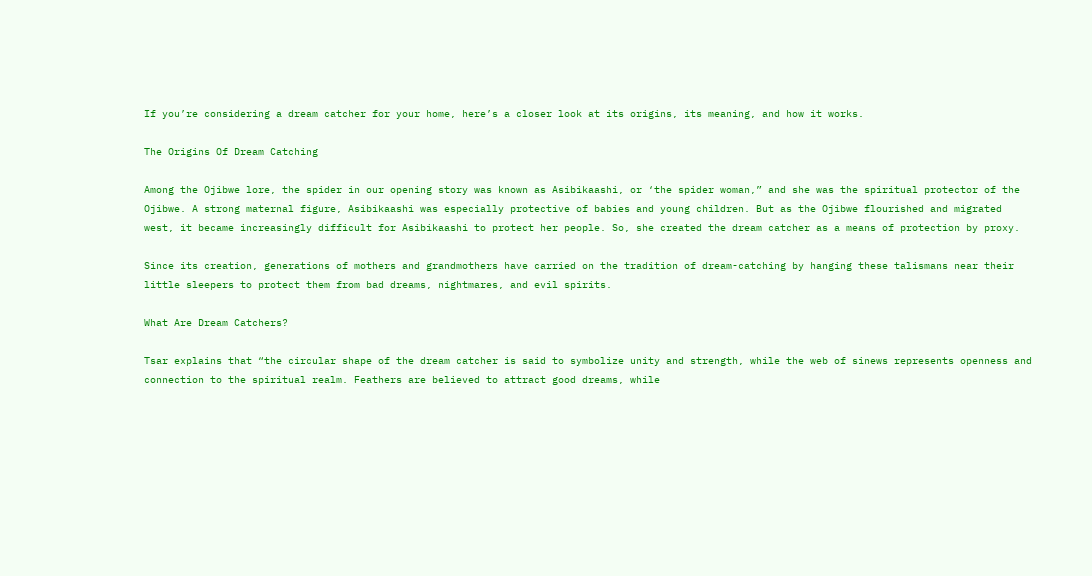If you’re considering a dream catcher for your home, here’s a closer look at its origins, its meaning, and how it works.

The Origins Of Dream Catching

Among the Ojibwe lore, the spider in our opening story was known as Asibikaashi, or ‘the spider woman,” and she was the spiritual protector of the Ojibwe. A strong maternal figure, Asibikaashi was especially protective of babies and young children. But as the Ojibwe flourished and migrated west, it became increasingly difficult for Asibikaashi to protect her people. So, she created the dream catcher as a means of protection by proxy.

Since its creation, generations of mothers and grandmothers have carried on the tradition of dream-catching by hanging these talismans near their little sleepers to protect them from bad dreams, nightmares, and evil spirits.

What Are Dream Catchers?

Tsar explains that “the circular shape of the dream catcher is said to symbolize unity and strength, while the web of sinews represents openness and connection to the spiritual realm. Feathers are believed to attract good dreams, while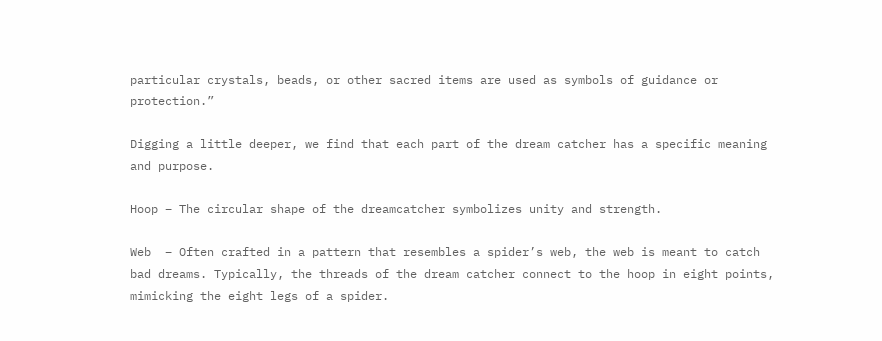particular crystals, beads, or other sacred items are used as symbols of guidance or protection.”

Digging a little deeper, we find that each part of the dream catcher has a specific meaning and purpose.

Hoop – The circular shape of the dreamcatcher symbolizes unity and strength.

Web  – Often crafted in a pattern that resembles a spider’s web, the web is meant to catch bad dreams. Typically, the threads of the dream catcher connect to the hoop in eight points, mimicking the eight legs of a spider.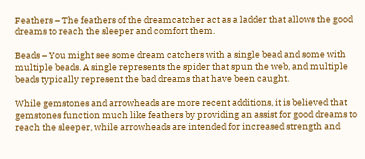Feathers – The feathers of the dreamcatcher act as a ladder that allows the good dreams to reach the sleeper and comfort them.

Beads – You might see some dream catchers with a single bead and some with multiple beads. A single represents the spider that spun the web, and multiple beads typically represent the bad dreams that have been caught.

While gemstones and arrowheads are more recent additions, it is believed that gemstones function much like feathers by providing an assist for good dreams to reach the sleeper, while arrowheads are intended for increased strength and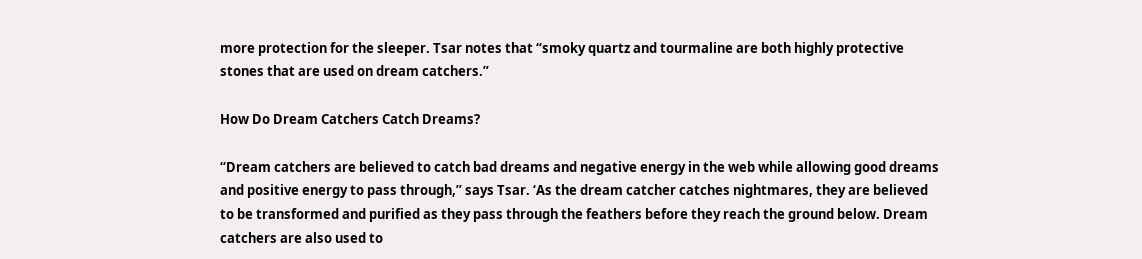more protection for the sleeper. Tsar notes that “smoky quartz and tourmaline are both highly protective stones that are used on dream catchers.”

How Do Dream Catchers Catch Dreams?

“Dream catchers are believed to catch bad dreams and negative energy in the web while allowing good dreams and positive energy to pass through,” says Tsar. ‘As the dream catcher catches nightmares, they are believed to be transformed and purified as they pass through the feathers before they reach the ground below. Dream catchers are also used to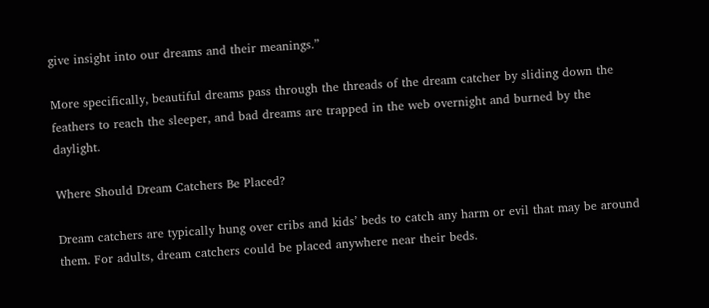give insight into our dreams and their meanings.”

More specifically, beautiful dreams pass through the threads of the dream catcher by sliding down the feathers to reach the sleeper, and bad dreams are trapped in the web overnight and burned by the daylight.

Where Should Dream Catchers Be Placed?

Dream catchers are typically hung over cribs and kids’ beds to catch any harm or evil that may be around them. For adults, dream catchers could be placed anywhere near their beds.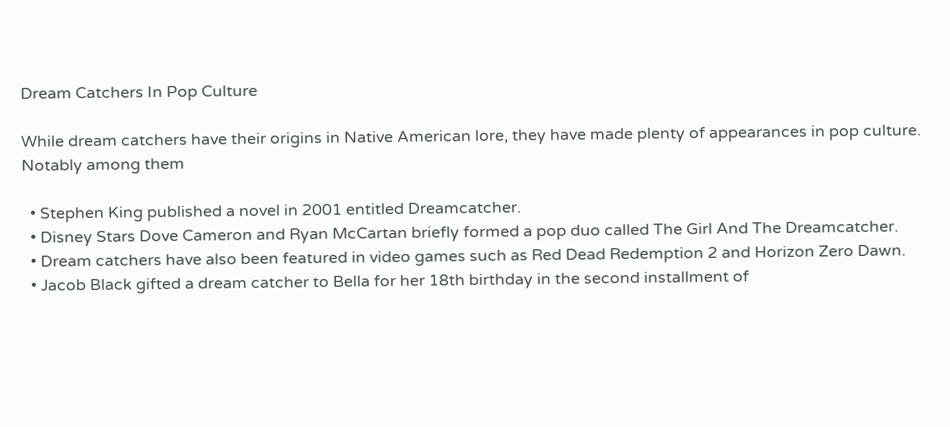Dream Catchers In Pop Culture

While dream catchers have their origins in Native American lore, they have made plenty of appearances in pop culture. Notably among them

  • Stephen King published a novel in 2001 entitled Dreamcatcher.
  • Disney Stars Dove Cameron and Ryan McCartan briefly formed a pop duo called The Girl And The Dreamcatcher.
  • Dream catchers have also been featured in video games such as Red Dead Redemption 2 and Horizon Zero Dawn.
  • Jacob Black gifted a dream catcher to Bella for her 18th birthday in the second installment of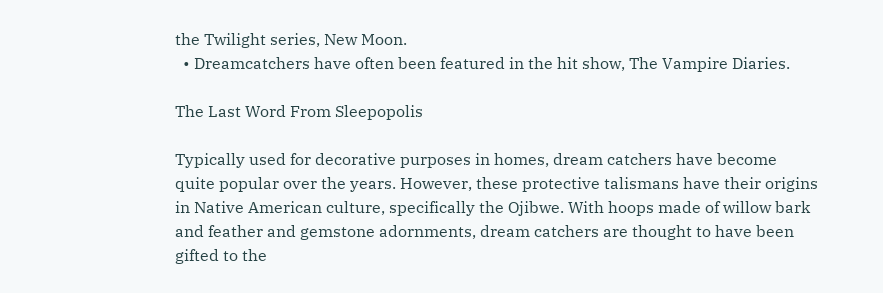the Twilight series, New Moon.
  • Dreamcatchers have often been featured in the hit show, The Vampire Diaries.

The Last Word From Sleepopolis

Typically used for decorative purposes in homes, dream catchers have become quite popular over the years. However, these protective talismans have their origins in Native American culture, specifically the Ojibwe. With hoops made of willow bark and feather and gemstone adornments, dream catchers are thought to have been gifted to the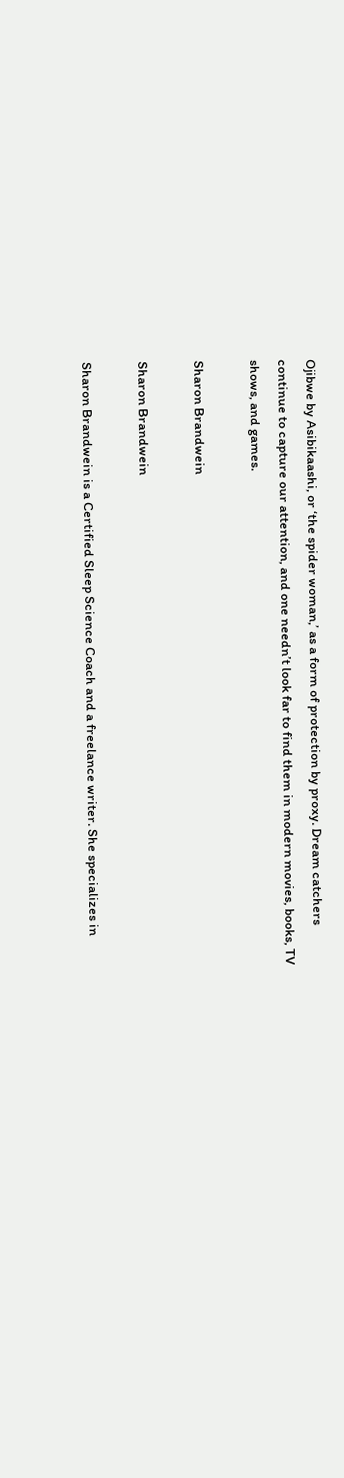Ojibwe by Asibikaashi, or ‘the spider woman,’ as a form of protection by proxy. Dream catchers continue to capture our attention, and one needn’t look far to find them in modern movies, books, TV shows, and games.

Sharon Brandwein

Sharon Brandwein

Sharon Brandwein is a Certified Sleep Science Coach and a freelance writer. She specializes in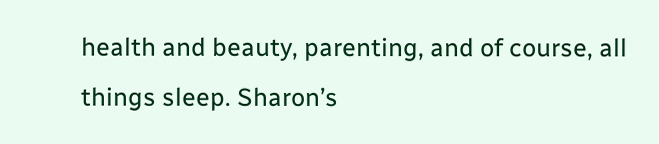health and beauty, parenting, and of course, all things sleep. Sharon’s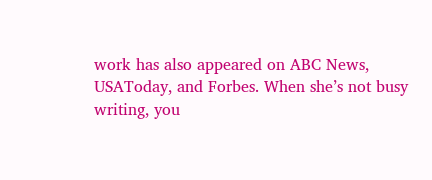work has also appeared on ABC News, USAToday, and Forbes. When she’s not busy writing, you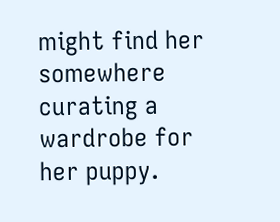might find her somewhere curating a wardrobe for her puppy.